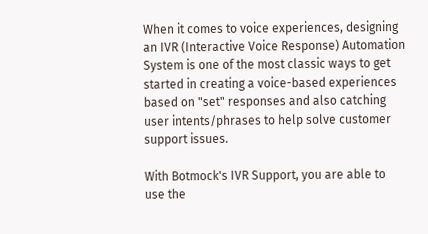When it comes to voice experiences, designing an IVR (Interactive Voice Response) Automation System is one of the most classic ways to get started in creating a voice-based experiences based on "set" responses and also catching user intents/phrases to help solve customer support issues.

With Botmock's IVR Support, you are able to use the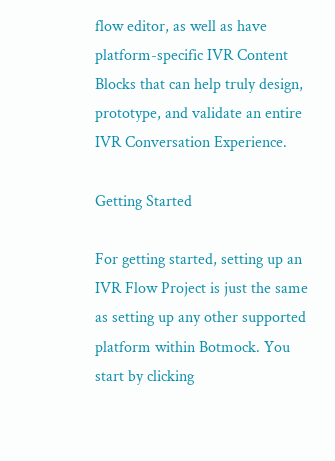flow editor, as well as have platform-specific IVR Content Blocks that can help truly design, prototype, and validate an entire IVR Conversation Experience.

Getting Started

For getting started, setting up an IVR Flow Project is just the same as setting up any other supported platform within Botmock. You start by clicking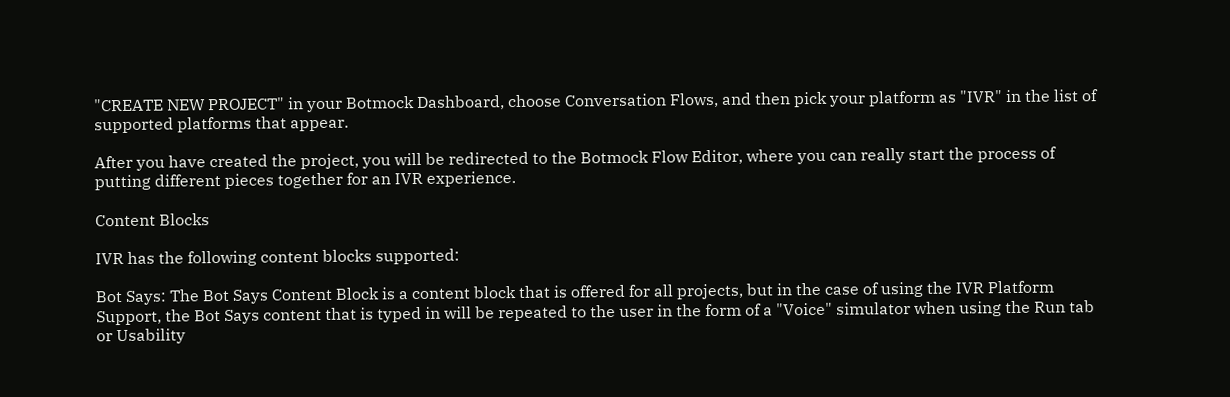"CREATE NEW PROJECT" in your Botmock Dashboard, choose Conversation Flows, and then pick your platform as "IVR" in the list of supported platforms that appear.

After you have created the project, you will be redirected to the Botmock Flow Editor, where you can really start the process of putting different pieces together for an IVR experience.

Content Blocks

IVR has the following content blocks supported:

Bot Says: The Bot Says Content Block is a content block that is offered for all projects, but in the case of using the IVR Platform Support, the Bot Says content that is typed in will be repeated to the user in the form of a "Voice" simulator when using the Run tab or Usability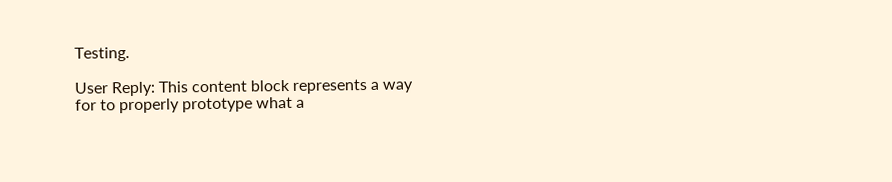Testing.

User Reply: This content block represents a way for to properly prototype what a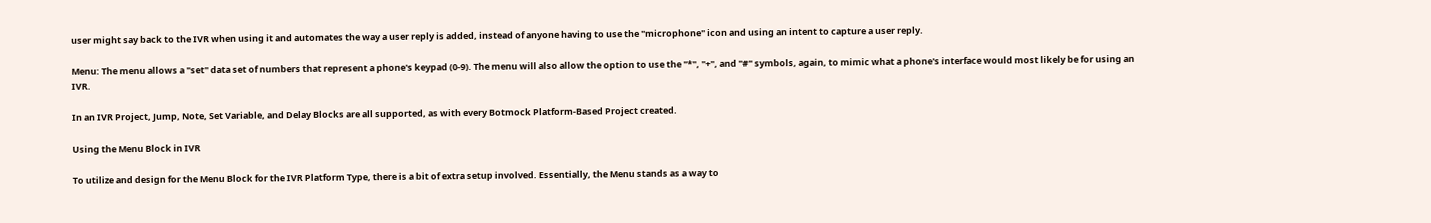user might say back to the IVR when using it and automates the way a user reply is added, instead of anyone having to use the "microphone" icon and using an intent to capture a user reply.

Menu: The menu allows a "set" data set of numbers that represent a phone's keypad (0-9). The menu will also allow the option to use the "*", "+", and "#" symbols, again, to mimic what a phone's interface would most likely be for using an IVR.

In an IVR Project, Jump, Note, Set Variable, and Delay Blocks are all supported, as with every Botmock Platform-Based Project created.

Using the Menu Block in IVR

To utilize and design for the Menu Block for the IVR Platform Type, there is a bit of extra setup involved. Essentially, the Menu stands as a way to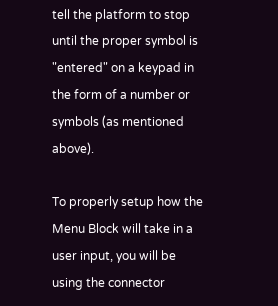tell the platform to stop until the proper symbol is "entered" on a keypad in the form of a number or symbols (as mentioned above).

To properly setup how the Menu Block will take in a user input, you will be using the connector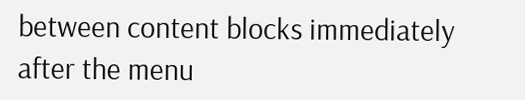between content blocks immediately after the menu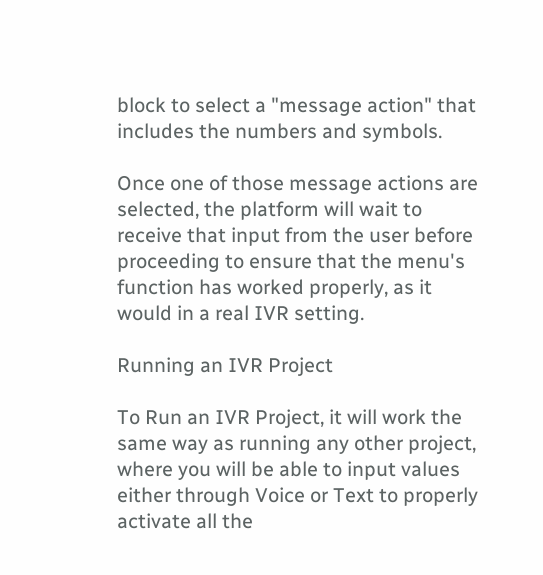block to select a "message action" that includes the numbers and symbols.

Once one of those message actions are selected, the platform will wait to receive that input from the user before proceeding to ensure that the menu's function has worked properly, as it would in a real IVR setting.

Running an IVR Project

To Run an IVR Project, it will work the same way as running any other project, where you will be able to input values either through Voice or Text to properly activate all the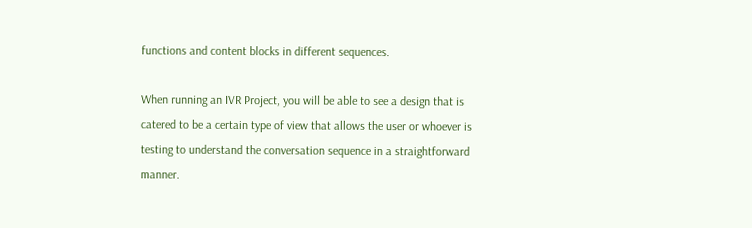functions and content blocks in different sequences.

When running an IVR Project, you will be able to see a design that is catered to be a certain type of view that allows the user or whoever is testing to understand the conversation sequence in a straightforward manner.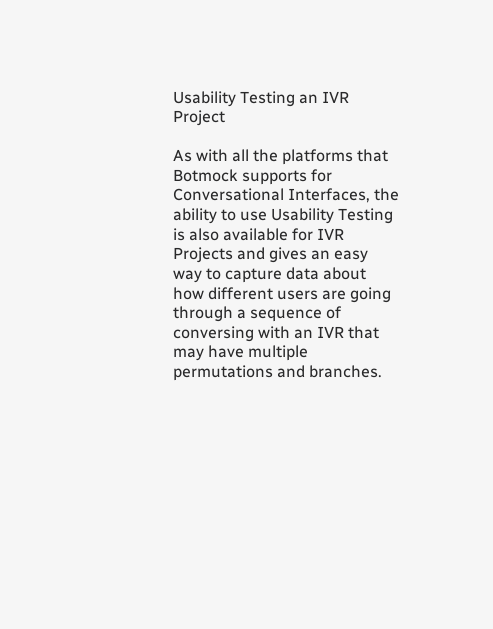Usability Testing an IVR Project

As with all the platforms that Botmock supports for Conversational Interfaces, the ability to use Usability Testing is also available for IVR Projects and gives an easy way to capture data about how different users are going through a sequence of conversing with an IVR that may have multiple permutations and branches.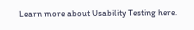Learn more about Usability Testing here.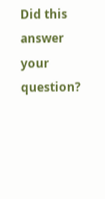Did this answer your question?